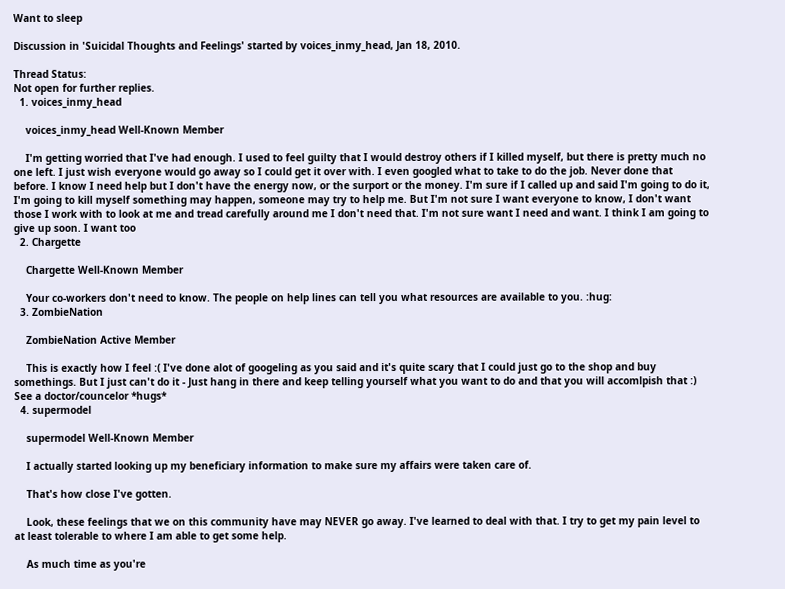Want to sleep

Discussion in 'Suicidal Thoughts and Feelings' started by voices_inmy_head, Jan 18, 2010.

Thread Status:
Not open for further replies.
  1. voices_inmy_head

    voices_inmy_head Well-Known Member

    I'm getting worried that I've had enough. I used to feel guilty that I would destroy others if I killed myself, but there is pretty much no one left. I just wish everyone would go away so I could get it over with. I even googled what to take to do the job. Never done that before. I know I need help but I don't have the energy now, or the surport or the money. I'm sure if I called up and said I'm going to do it, I'm going to kill myself something may happen, someone may try to help me. But I'm not sure I want everyone to know, I don't want those I work with to look at me and tread carefully around me I don't need that. I'm not sure want I need and want. I think I am going to give up soon. I want too
  2. Chargette

    Chargette Well-Known Member

    Your co-workers don't need to know. The people on help lines can tell you what resources are available to you. :hug:
  3. ZombieNation

    ZombieNation Active Member

    This is exactly how I feel :( I've done alot of googeling as you said and it's quite scary that I could just go to the shop and buy somethings. But I just can't do it - Just hang in there and keep telling yourself what you want to do and that you will accomlpish that :) See a doctor/councelor *hugs*
  4. supermodel

    supermodel Well-Known Member

    I actually started looking up my beneficiary information to make sure my affairs were taken care of.

    That's how close I've gotten.

    Look, these feelings that we on this community have may NEVER go away. I've learned to deal with that. I try to get my pain level to at least tolerable to where I am able to get some help.

    As much time as you're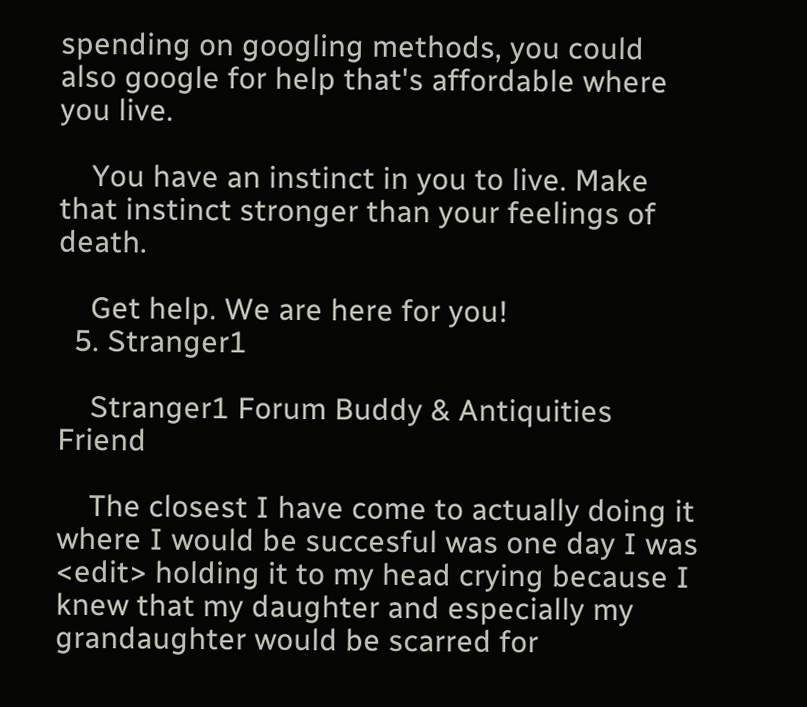spending on googling methods, you could also google for help that's affordable where you live.

    You have an instinct in you to live. Make that instinct stronger than your feelings of death.

    Get help. We are here for you!
  5. Stranger1

    Stranger1 Forum Buddy & Antiquities Friend

    The closest I have come to actually doing it where I would be succesful was one day I was <edit> holding it to my head crying because I knew that my daughter and especially my grandaughter would be scarred for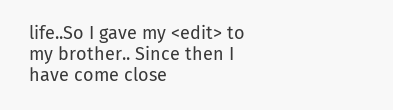life..So I gave my <edit> to my brother.. Since then I have come close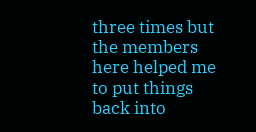three times but the members here helped me to put things back into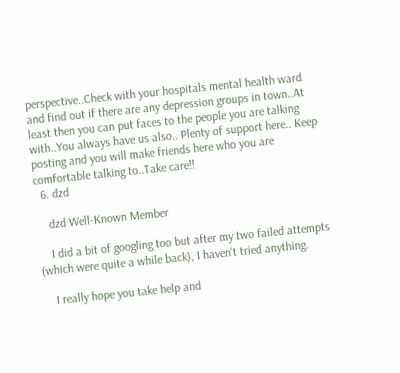perspective..Check with your hospitals mental health ward and find out if there are any depression groups in town..At least then you can put faces to the people you are talking with..You always have us also.. Plenty of support here.. Keep posting and you will make friends here who you are comfortable talking to..Take care!!
  6. dzd

    dzd Well-Known Member

    I did a bit of googling too but after my two failed attempts (which were quite a while back), I haven't tried anything.

    I really hope you take help and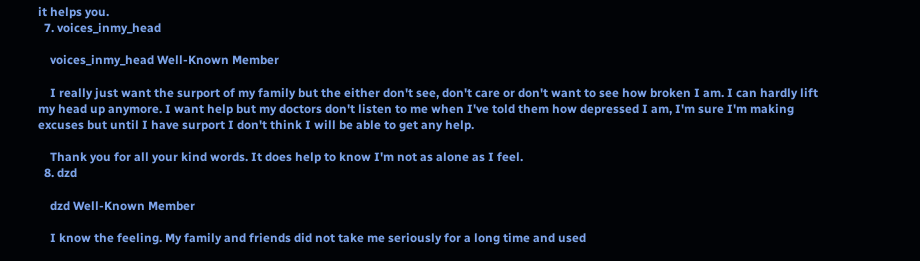it helps you.
  7. voices_inmy_head

    voices_inmy_head Well-Known Member

    I really just want the surport of my family but the either don't see, don't care or don't want to see how broken I am. I can hardly lift my head up anymore. I want help but my doctors don't listen to me when I've told them how depressed I am, I'm sure I'm making excuses but until I have surport I don't think I will be able to get any help.

    Thank you for all your kind words. It does help to know I'm not as alone as I feel.
  8. dzd

    dzd Well-Known Member

    I know the feeling. My family and friends did not take me seriously for a long time and used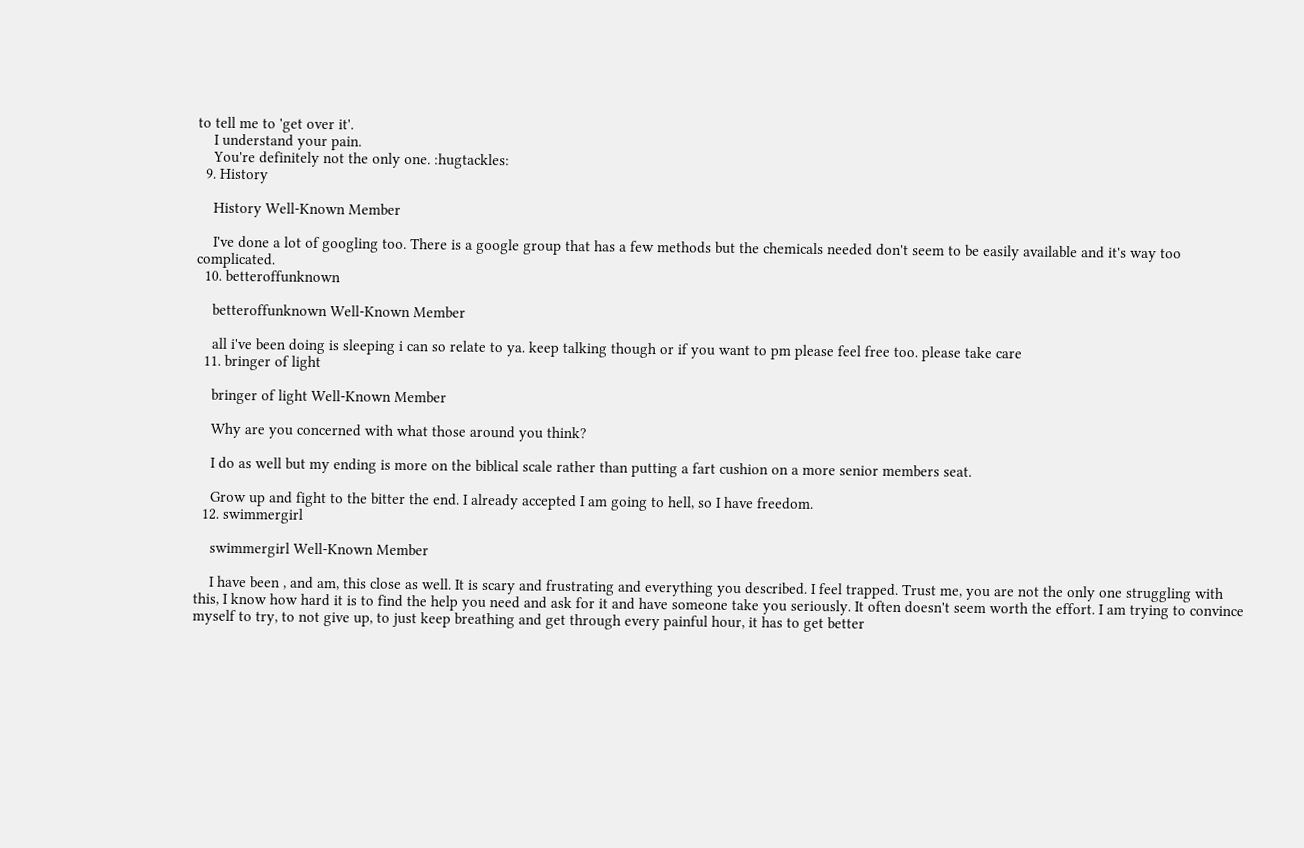to tell me to 'get over it'.
    I understand your pain.
    You're definitely not the only one. :hugtackles:
  9. History

    History Well-Known Member

    I've done a lot of googling too. There is a google group that has a few methods but the chemicals needed don't seem to be easily available and it's way too complicated.
  10. betteroffunknown

    betteroffunknown Well-Known Member

    all i've been doing is sleeping i can so relate to ya. keep talking though or if you want to pm please feel free too. please take care
  11. bringer of light

    bringer of light Well-Known Member

    Why are you concerned with what those around you think?

    I do as well but my ending is more on the biblical scale rather than putting a fart cushion on a more senior members seat.

    Grow up and fight to the bitter the end. I already accepted I am going to hell, so I have freedom.
  12. swimmergirl

    swimmergirl Well-Known Member

    I have been , and am, this close as well. It is scary and frustrating and everything you described. I feel trapped. Trust me, you are not the only one struggling with this, I know how hard it is to find the help you need and ask for it and have someone take you seriously. It often doesn't seem worth the effort. I am trying to convince myself to try, to not give up, to just keep breathing and get through every painful hour, it has to get better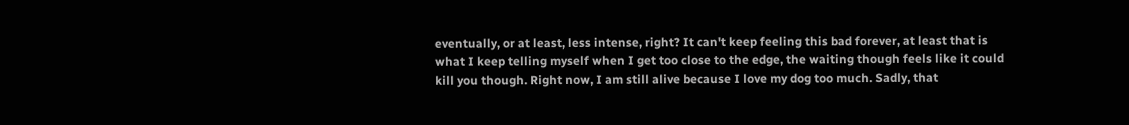eventually, or at least, less intense, right? It can't keep feeling this bad forever, at least that is what I keep telling myself when I get too close to the edge, the waiting though feels like it could kill you though. Right now, I am still alive because I love my dog too much. Sadly, that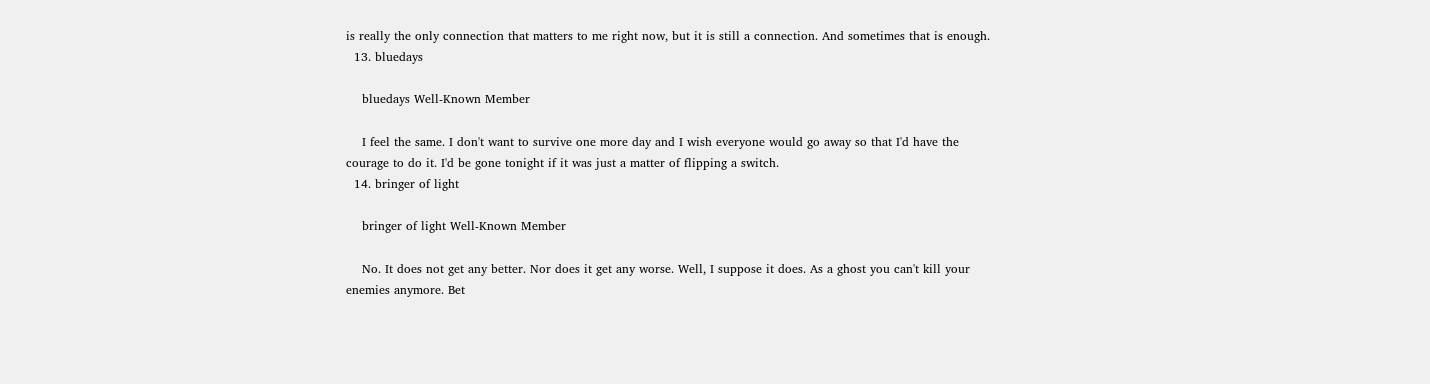is really the only connection that matters to me right now, but it is still a connection. And sometimes that is enough.
  13. bluedays

    bluedays Well-Known Member

    I feel the same. I don't want to survive one more day and I wish everyone would go away so that I'd have the courage to do it. I'd be gone tonight if it was just a matter of flipping a switch.
  14. bringer of light

    bringer of light Well-Known Member

    No. It does not get any better. Nor does it get any worse. Well, I suppose it does. As a ghost you can't kill your enemies anymore. Bet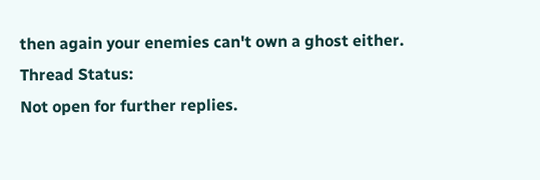then again your enemies can't own a ghost either.
Thread Status:
Not open for further replies.